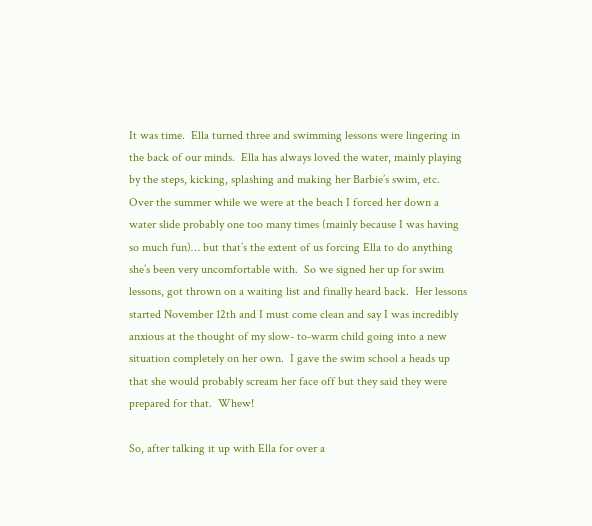It was time.  Ella turned three and swimming lessons were lingering in the back of our minds.  Ella has always loved the water, mainly playing by the steps, kicking, splashing and making her Barbie’s swim, etc.  Over the summer while we were at the beach I forced her down a water slide probably one too many times (mainly because I was having so much fun)… but that’s the extent of us forcing Ella to do anything she’s been very uncomfortable with.  So we signed her up for swim lessons, got thrown on a waiting list and finally heard back.  Her lessons started November 12th and I must come clean and say I was incredibly anxious at the thought of my slow- to-warm child going into a new situation completely on her own.  I gave the swim school a heads up that she would probably scream her face off but they said they were prepared for that.  Whew!

So, after talking it up with Ella for over a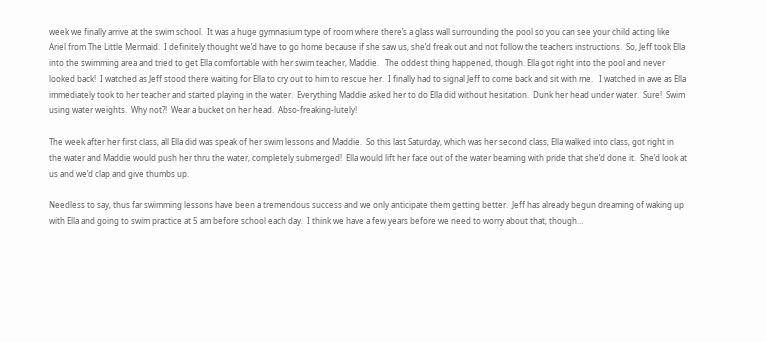week we finally arrive at the swim school.  It was a huge gymnasium type of room where there’s a glass wall surrounding the pool so you can see your child acting like Ariel from The Little Mermaid.  I definitely thought we’d have to go home because if she saw us, she’d freak out and not follow the teachers instructions.  So, Jeff took Ella into the swimming area and tried to get Ella comfortable with her swim teacher, Maddie.   The oddest thing happened, though. Ella got right into the pool and never looked back!  I watched as Jeff stood there waiting for Ella to cry out to him to rescue her.  I finally had to signal Jeff to come back and sit with me.   I watched in awe as Ella immediately took to her teacher and started playing in the water.  Everything Maddie asked her to do Ella did without hesitation.  Dunk her head under water.  Sure!  Swim using water weights.  Why not?!  Wear a bucket on her head.  Abso-freaking-lutely!

The week after her first class, all Ella did was speak of her swim lessons and Maddie.  So this last Saturday, which was her second class, Ella walked into class, got right in the water and Maddie would push her thru the water, completely submerged!  Ella would lift her face out of the water beaming with pride that she’d done it.  She’d look at us and we’d clap and give thumbs up.

Needless to say, thus far swimming lessons have been a tremendous success and we only anticipate them getting better.  Jeff has already begun dreaming of waking up with Ella and going to swim practice at 5 am before school each day.  I think we have a few years before we need to worry about that, though…